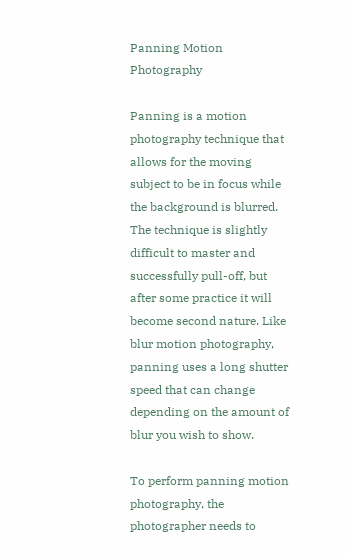Panning Motion Photography

Panning is a motion photography technique that allows for the moving subject to be in focus while the background is blurred. The technique is slightly difficult to master and successfully pull-off, but after some practice it will become second nature. Like blur motion photography, panning uses a long shutter speed that can change depending on the amount of blur you wish to show.

To perform panning motion photography, the photographer needs to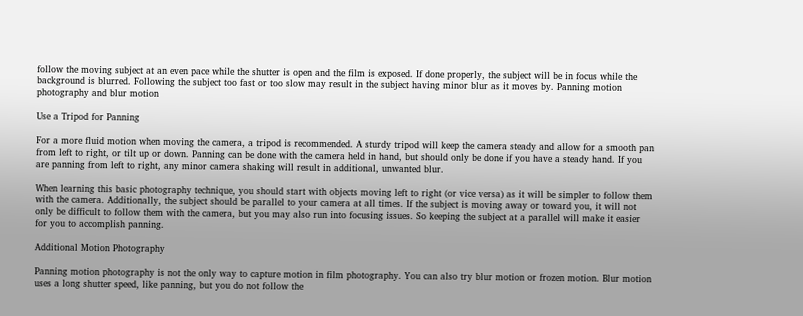follow the moving subject at an even pace while the shutter is open and the film is exposed. If done properly, the subject will be in focus while the background is blurred. Following the subject too fast or too slow may result in the subject having minor blur as it moves by. Panning motion photography and blur motion

Use a Tripod for Panning

For a more fluid motion when moving the camera, a tripod is recommended. A sturdy tripod will keep the camera steady and allow for a smooth pan from left to right, or tilt up or down. Panning can be done with the camera held in hand, but should only be done if you have a steady hand. If you are panning from left to right, any minor camera shaking will result in additional, unwanted blur.

When learning this basic photography technique, you should start with objects moving left to right (or vice versa) as it will be simpler to follow them with the camera. Additionally, the subject should be parallel to your camera at all times. If the subject is moving away or toward you, it will not only be difficult to follow them with the camera, but you may also run into focusing issues. So keeping the subject at a parallel will make it easier for you to accomplish panning.

Additional Motion Photography

Panning motion photography is not the only way to capture motion in film photography. You can also try blur motion or frozen motion. Blur motion uses a long shutter speed, like panning, but you do not follow the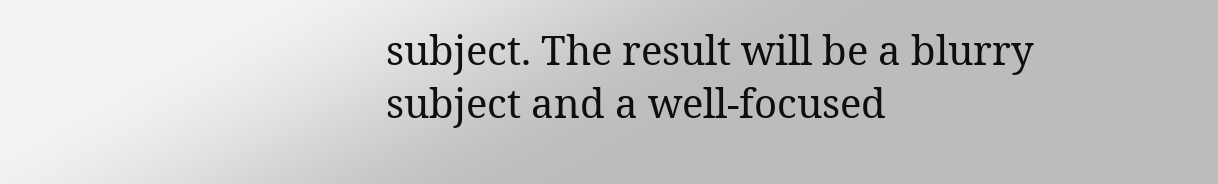subject. The result will be a blurry subject and a well-focused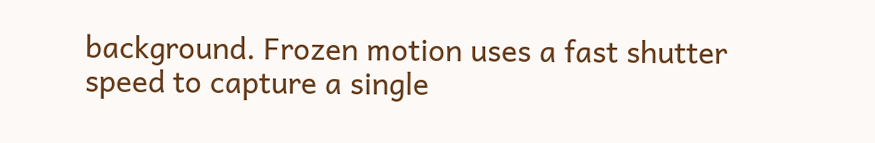background. Frozen motion uses a fast shutter speed to capture a single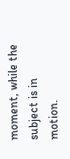moment, while the subject is in motion.